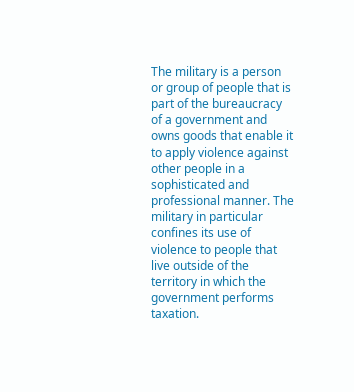The military is a person or group of people that is part of the bureaucracy of a government and owns goods that enable it to apply violence against other people in a sophisticated and professional manner. The military in particular confines its use of violence to people that live outside of the territory in which the government performs taxation.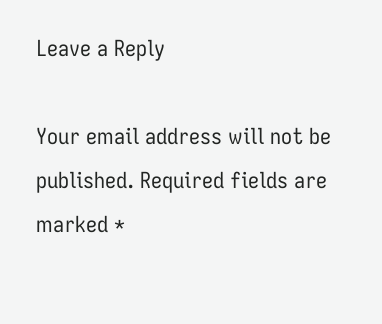Leave a Reply

Your email address will not be published. Required fields are marked *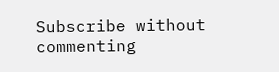Subscribe without commenting